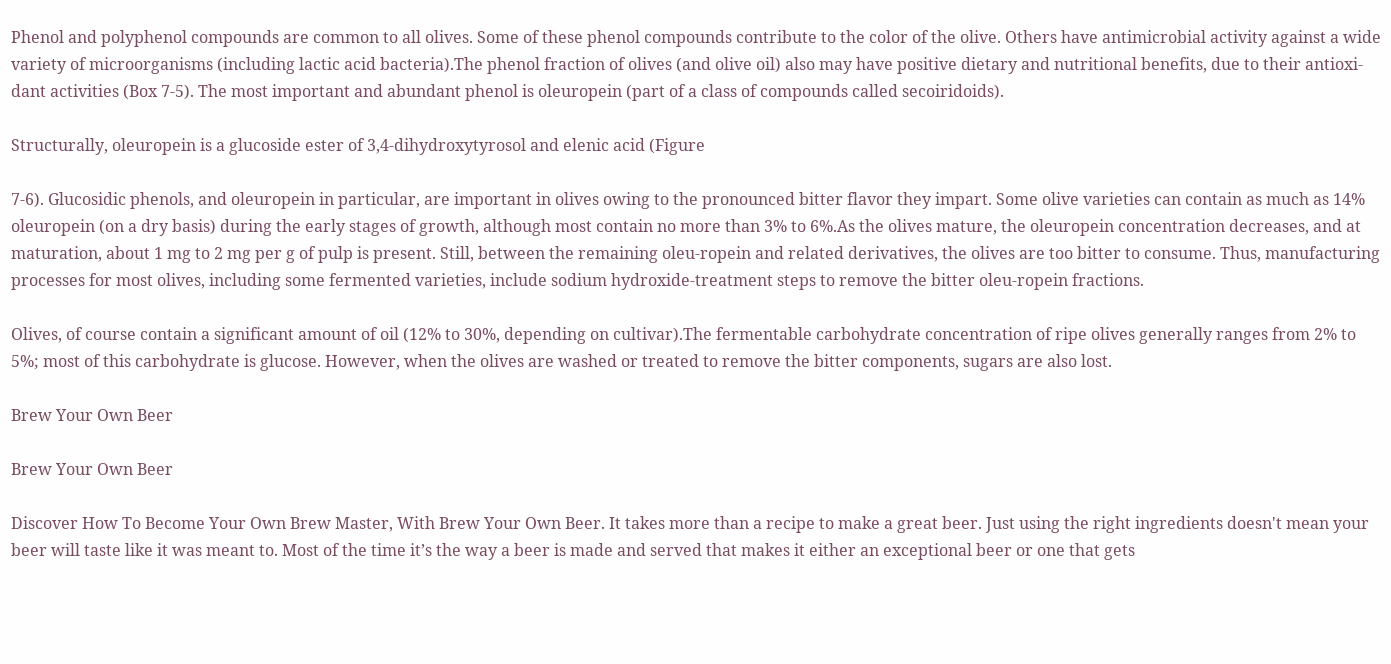Phenol and polyphenol compounds are common to all olives. Some of these phenol compounds contribute to the color of the olive. Others have antimicrobial activity against a wide variety of microorganisms (including lactic acid bacteria).The phenol fraction of olives (and olive oil) also may have positive dietary and nutritional benefits, due to their antioxi-dant activities (Box 7-5). The most important and abundant phenol is oleuropein (part of a class of compounds called secoiridoids).

Structurally, oleuropein is a glucoside ester of 3,4-dihydroxytyrosol and elenic acid (Figure

7-6). Glucosidic phenols, and oleuropein in particular, are important in olives owing to the pronounced bitter flavor they impart. Some olive varieties can contain as much as 14% oleuropein (on a dry basis) during the early stages of growth, although most contain no more than 3% to 6%.As the olives mature, the oleuropein concentration decreases, and at maturation, about 1 mg to 2 mg per g of pulp is present. Still, between the remaining oleu-ropein and related derivatives, the olives are too bitter to consume. Thus, manufacturing processes for most olives, including some fermented varieties, include sodium hydroxide-treatment steps to remove the bitter oleu-ropein fractions.

Olives, of course contain a significant amount of oil (12% to 30%, depending on cultivar).The fermentable carbohydrate concentration of ripe olives generally ranges from 2% to 5%; most of this carbohydrate is glucose. However, when the olives are washed or treated to remove the bitter components, sugars are also lost.

Brew Your Own Beer

Brew Your Own Beer

Discover How To Become Your Own Brew Master, With Brew Your Own Beer. It takes more than a recipe to make a great beer. Just using the right ingredients doesn't mean your beer will taste like it was meant to. Most of the time it’s the way a beer is made and served that makes it either an exceptional beer or one that gets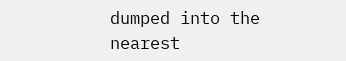dumped into the nearest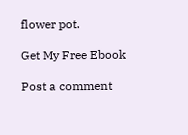flower pot.

Get My Free Ebook

Post a comment